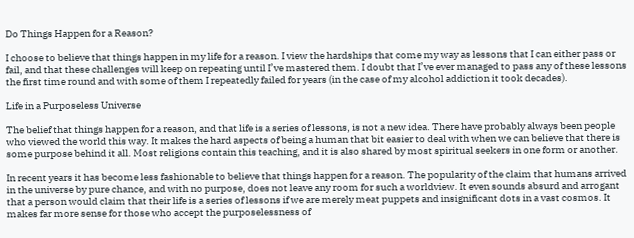Do Things Happen for a Reason?

I choose to believe that things happen in my life for a reason. I view the hardships that come my way as lessons that I can either pass or fail, and that these challenges will keep on repeating until I’ve mastered them. I doubt that I’ve ever managed to pass any of these lessons the first time round and with some of them I repeatedly failed for years (in the case of my alcohol addiction it took decades).

Life in a Purposeless Universe

The belief that things happen for a reason, and that life is a series of lessons, is not a new idea. There have probably always been people who viewed the world this way. It makes the hard aspects of being a human that bit easier to deal with when we can believe that there is some purpose behind it all. Most religions contain this teaching, and it is also shared by most spiritual seekers in one form or another.

In recent years it has become less fashionable to believe that things happen for a reason. The popularity of the claim that humans arrived in the universe by pure chance, and with no purpose, does not leave any room for such a worldview. It even sounds absurd and arrogant that a person would claim that their life is a series of lessons if we are merely meat puppets and insignificant dots in a vast cosmos. It makes far more sense for those who accept the purposelessness of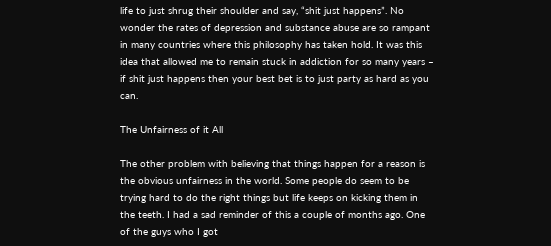life to just shrug their shoulder and say, “shit just happens”. No wonder the rates of depression and substance abuse are so rampant in many countries where this philosophy has taken hold. It was this idea that allowed me to remain stuck in addiction for so many years – if shit just happens then your best bet is to just party as hard as you can.

The Unfairness of it All

The other problem with believing that things happen for a reason is the obvious unfairness in the world. Some people do seem to be trying hard to do the right things but life keeps on kicking them in the teeth. I had a sad reminder of this a couple of months ago. One of the guys who I got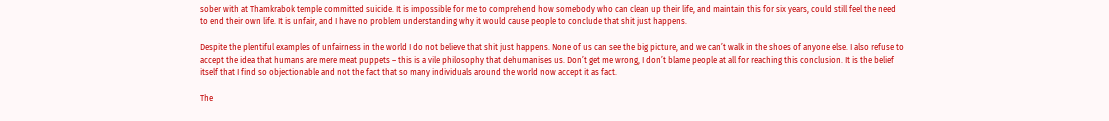sober with at Thamkrabok temple committed suicide. It is impossible for me to comprehend how somebody who can clean up their life, and maintain this for six years, could still feel the need to end their own life. It is unfair, and I have no problem understanding why it would cause people to conclude that shit just happens.

Despite the plentiful examples of unfairness in the world I do not believe that shit just happens. None of us can see the big picture, and we can’t walk in the shoes of anyone else. I also refuse to accept the idea that humans are mere meat puppets – this is a vile philosophy that dehumanises us. Don’t get me wrong, I don’t blame people at all for reaching this conclusion. It is the belief itself that I find so objectionable and not the fact that so many individuals around the world now accept it as fact.

The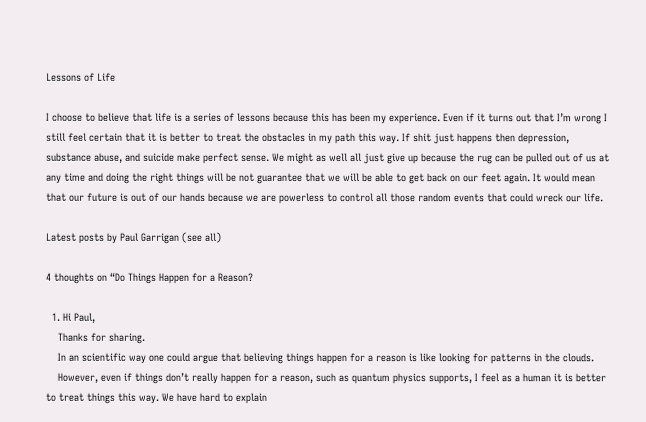Lessons of Life

I choose to believe that life is a series of lessons because this has been my experience. Even if it turns out that I’m wrong I still feel certain that it is better to treat the obstacles in my path this way. If shit just happens then depression, substance abuse, and suicide make perfect sense. We might as well all just give up because the rug can be pulled out of us at any time and doing the right things will be not guarantee that we will be able to get back on our feet again. It would mean that our future is out of our hands because we are powerless to control all those random events that could wreck our life.

Latest posts by Paul Garrigan (see all)

4 thoughts on “Do Things Happen for a Reason?

  1. Hi Paul,
    Thanks for sharing.
    In an scientific way one could argue that believing things happen for a reason is like looking for patterns in the clouds.
    However, even if things don’t really happen for a reason, such as quantum physics supports, I feel as a human it is better to treat things this way. We have hard to explain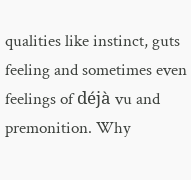qualities like instinct, guts feeling and sometimes even feelings of déjà vu and premonition. Why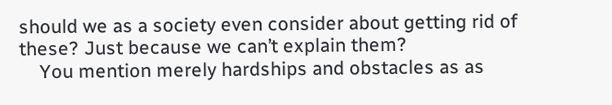should we as a society even consider about getting rid of these? Just because we can’t explain them?
    You mention merely hardships and obstacles as as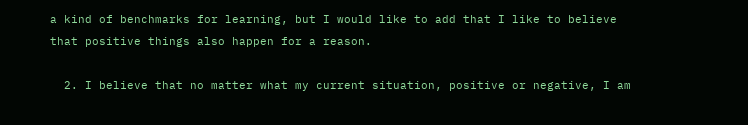a kind of benchmarks for learning, but I would like to add that I like to believe that positive things also happen for a reason.

  2. I believe that no matter what my current situation, positive or negative, I am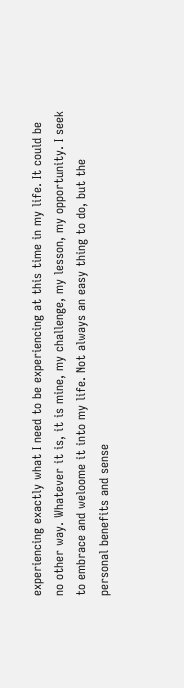experiencing exactly what I need to be experiencing at this time in my life. It could be no other way. Whatever it is, it is mine, my challenge, my lesson, my opportunity. I seek to embrace and weloome it into my life. Not always an easy thing to do, but the personal benefits and sense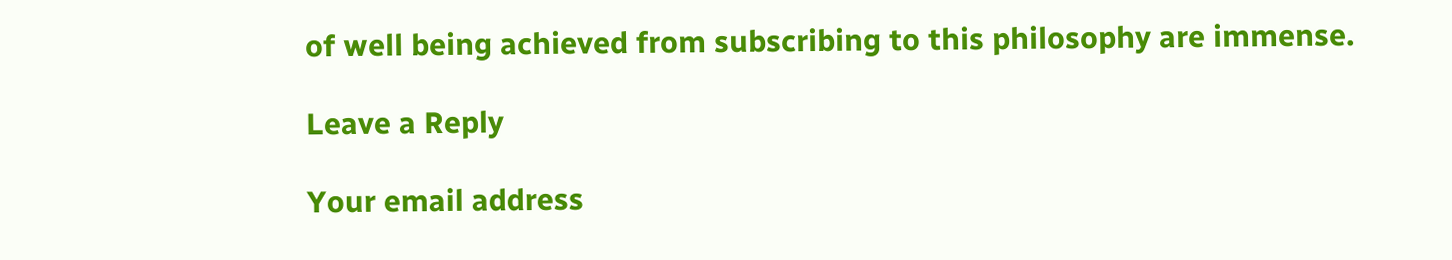of well being achieved from subscribing to this philosophy are immense.

Leave a Reply

Your email address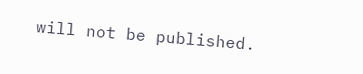will not be published.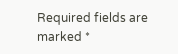Required fields are marked *